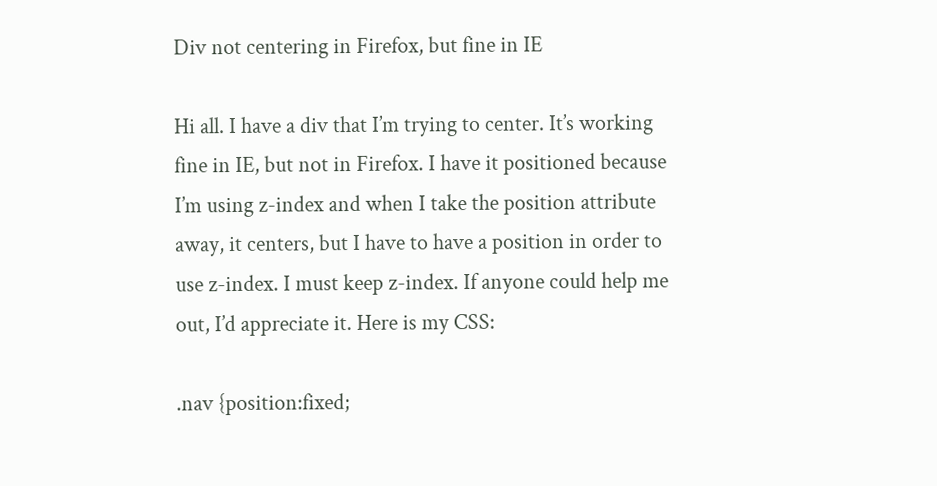Div not centering in Firefox, but fine in IE

Hi all. I have a div that I’m trying to center. It’s working fine in IE, but not in Firefox. I have it positioned because I’m using z-index and when I take the position attribute away, it centers, but I have to have a position in order to use z-index. I must keep z-index. If anyone could help me out, I’d appreciate it. Here is my CSS:

.nav {position:fixed;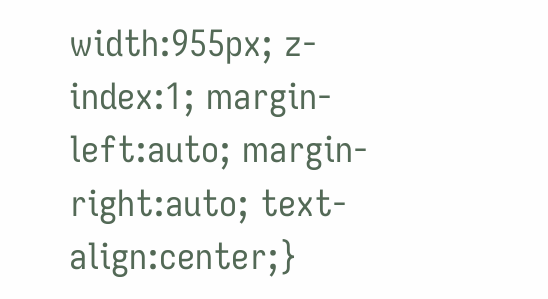width:955px; z-index:1; margin-left:auto; margin-right:auto; text-align:center;}